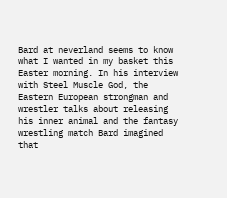Bard at neverland seems to know what I wanted in my basket this Easter morning. In his interview with Steel Muscle God, the Eastern European strongman and wrestler talks about releasing his inner animal and the fantasy wrestling match Bard imagined that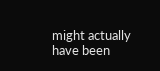might actually have been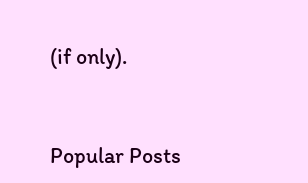(if only).


Popular Posts